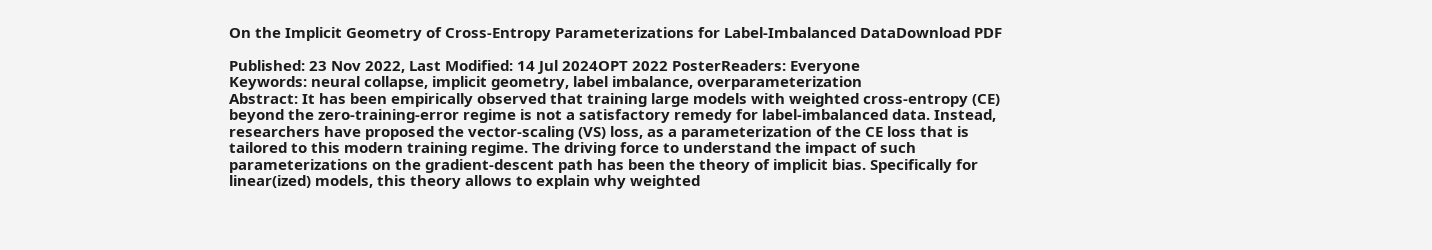On the Implicit Geometry of Cross-Entropy Parameterizations for Label-Imbalanced DataDownload PDF

Published: 23 Nov 2022, Last Modified: 14 Jul 2024OPT 2022 PosterReaders: Everyone
Keywords: neural collapse, implicit geometry, label imbalance, overparameterization
Abstract: It has been empirically observed that training large models with weighted cross-entropy (CE) beyond the zero-training-error regime is not a satisfactory remedy for label-imbalanced data. Instead, researchers have proposed the vector-scaling (VS) loss, as a parameterization of the CE loss that is tailored to this modern training regime. The driving force to understand the impact of such parameterizations on the gradient-descent path has been the theory of implicit bias. Specifically for linear(ized) models, this theory allows to explain why weighted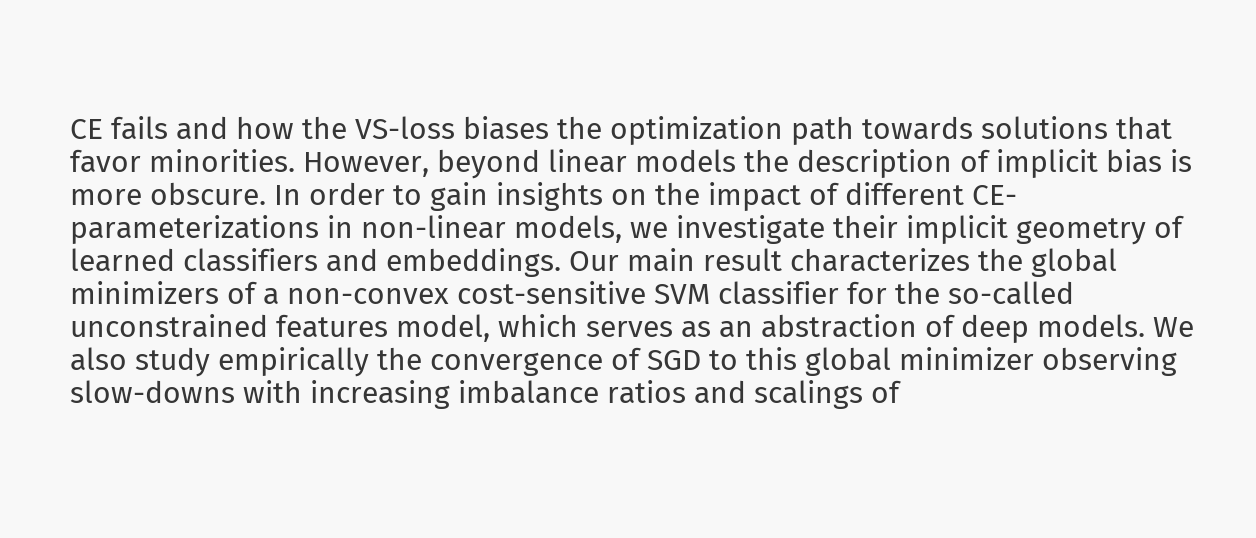CE fails and how the VS-loss biases the optimization path towards solutions that favor minorities. However, beyond linear models the description of implicit bias is more obscure. In order to gain insights on the impact of different CE-parameterizations in non-linear models, we investigate their implicit geometry of learned classifiers and embeddings. Our main result characterizes the global minimizers of a non-convex cost-sensitive SVM classifier for the so-called unconstrained features model, which serves as an abstraction of deep models. We also study empirically the convergence of SGD to this global minimizer observing slow-downs with increasing imbalance ratios and scalings of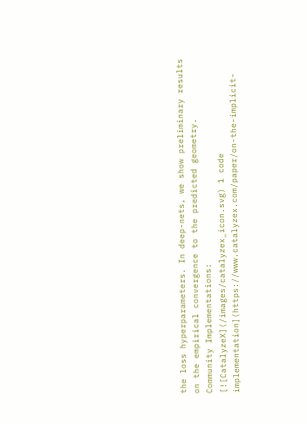the loss hyperparameters. In deep-nets, we show preliminary results on the empirical convergence to the predicted geometry.
Community Implementations: [![CatalyzeX](/images/catalyzex_icon.svg) 1 code implementation](https://www.catalyzex.com/paper/on-the-implicit-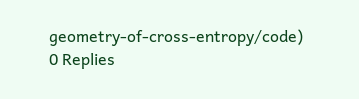geometry-of-cross-entropy/code)
0 Replies